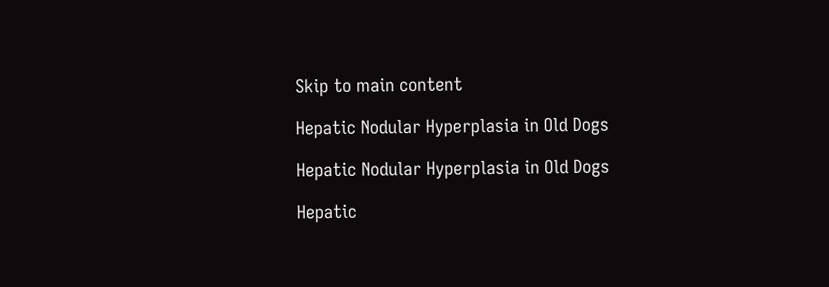Skip to main content

Hepatic Nodular Hyperplasia in Old Dogs

Hepatic Nodular Hyperplasia in Old Dogs

Hepatic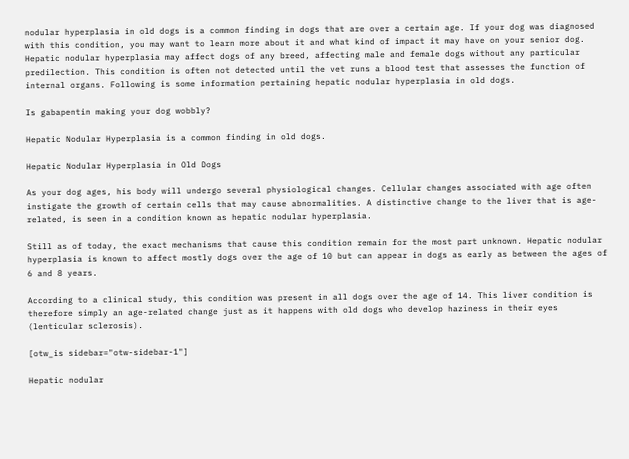nodular hyperplasia in old dogs is a common finding in dogs that are over a certain age. If your dog was diagnosed with this condition, you may want to learn more about it and what kind of impact it may have on your senior dog. Hepatic nodular hyperplasia may affect dogs of any breed, affecting male and female dogs without any particular predilection. This condition is often not detected until the vet runs a blood test that assesses the function of internal organs. Following is some information pertaining hepatic nodular hyperplasia in old dogs.

Is gabapentin making your dog wobbly?

Hepatic Nodular Hyperplasia is a common finding in old dogs.

Hepatic Nodular Hyperplasia in Old Dogs

As your dog ages, his body will undergo several physiological changes. Cellular changes associated with age often instigate the growth of certain cells that may cause abnormalities. A distinctive change to the liver that is age-related, is seen in a condition known as hepatic nodular hyperplasia.

Still as of today, the exact mechanisms that cause this condition remain for the most part unknown. Hepatic nodular hyperplasia is known to affect mostly dogs over the age of 10 but can appear in dogs as early as between the ages of 6 and 8 years.

According to a clinical study, this condition was present in all dogs over the age of 14. This liver condition is therefore simply an age-related change just as it happens with old dogs who develop haziness in their eyes (lenticular sclerosis).

[otw_is sidebar="otw-sidebar-1"]

Hepatic nodular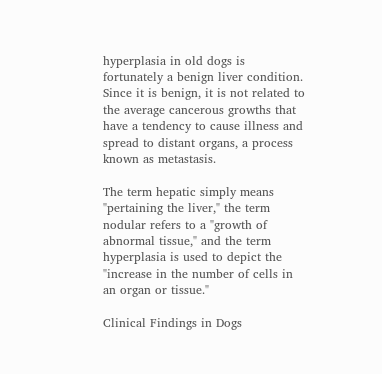hyperplasia in old dogs is fortunately a benign liver condition. Since it is benign, it is not related to the average cancerous growths that have a tendency to cause illness and spread to distant organs, a process known as metastasis.

The term hepatic simply means "pertaining the liver," the term nodular refers to a "growth of abnormal tissue," and the term hyperplasia is used to depict the "increase in the number of cells in an organ or tissue."

Clinical Findings in Dogs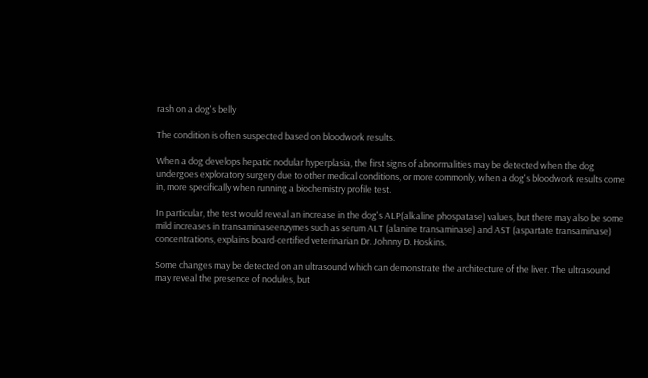rash on a dog's belly

The condition is often suspected based on bloodwork results.

When a dog develops hepatic nodular hyperplasia, the first signs of abnormalities may be detected when the dog undergoes exploratory surgery due to other medical conditions, or more commonly, when a dog's bloodwork results come in, more specifically when running a biochemistry profile test.

In particular, the test would reveal an increase in the dog's ALP(alkaline phospatase) values, but there may also be some mild increases in transaminaseenzymes such as serum ALT (alanine transaminase) and AST (aspartate transaminase) concentrations, explains board-certified veterinarian Dr. Johnny D. Hoskins.

Some changes may be detected on an ultrasound which can demonstrate the architecture of the liver. The ultrasound may reveal the presence of nodules, but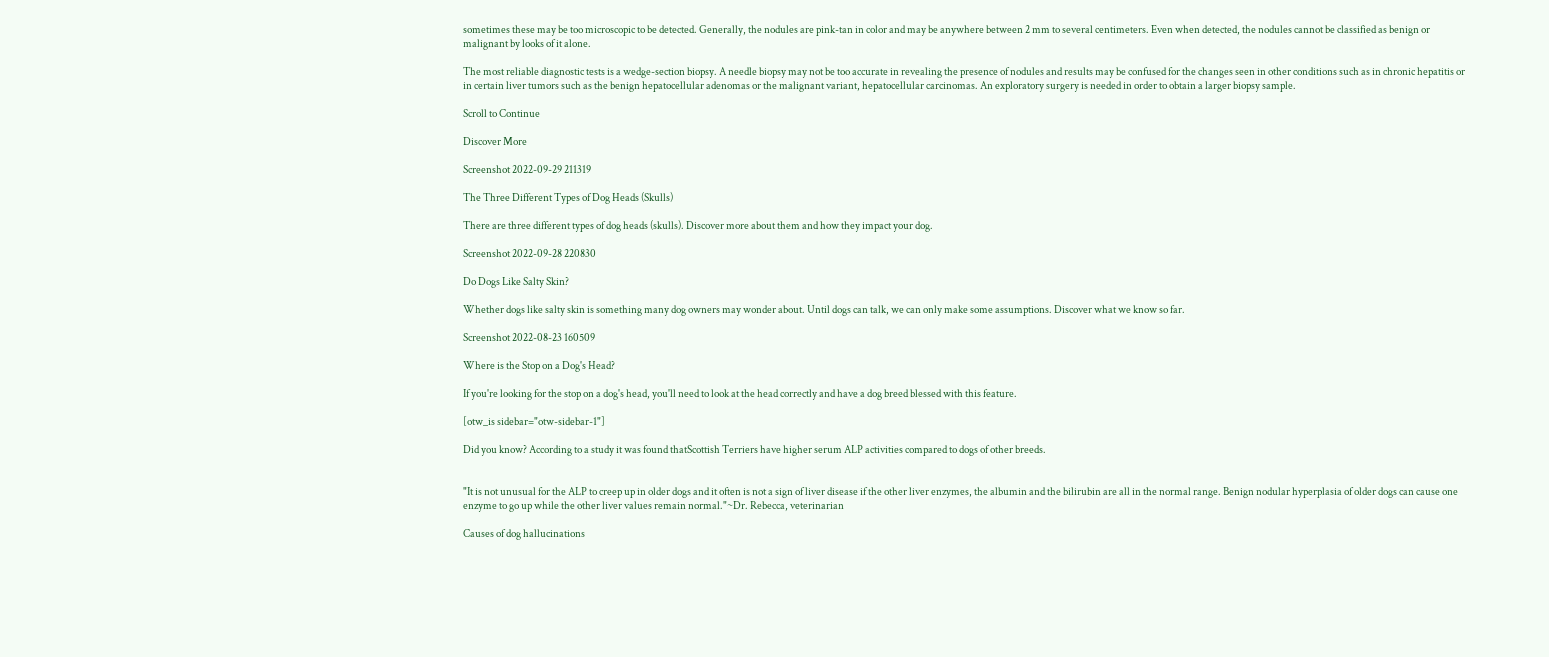sometimes these may be too microscopic to be detected. Generally, the nodules are pink-tan in color and may be anywhere between 2 mm to several centimeters. Even when detected, the nodules cannot be classified as benign or malignant by looks of it alone.

The most reliable diagnostic tests is a wedge-section biopsy. A needle biopsy may not be too accurate in revealing the presence of nodules and results may be confused for the changes seen in other conditions such as in chronic hepatitis or in certain liver tumors such as the benign hepatocellular adenomas or the malignant variant, hepatocellular carcinomas. An exploratory surgery is needed in order to obtain a larger biopsy sample.

Scroll to Continue

Discover More

Screenshot 2022-09-29 211319

The Three Different Types of Dog Heads (Skulls)

There are three different types of dog heads (skulls). Discover more about them and how they impact your dog.

Screenshot 2022-09-28 220830

Do Dogs Like Salty Skin?

Whether dogs like salty skin is something many dog owners may wonder about. Until dogs can talk, we can only make some assumptions. Discover what we know so far.

Screenshot 2022-08-23 160509

Where is the Stop on a Dog's Head?

If you're looking for the stop on a dog's head, you'll need to look at the head correctly and have a dog breed blessed with this feature.

[otw_is sidebar="otw-sidebar-1"]

Did you know? According to a study it was found thatScottish Terriers have higher serum ALP activities compared to dogs of other breeds.


"It is not unusual for the ALP to creep up in older dogs and it often is not a sign of liver disease if the other liver enzymes, the albumin and the bilirubin are all in the normal range. Benign nodular hyperplasia of older dogs can cause one enzyme to go up while the other liver values remain normal."~Dr. Rebecca, veterinarian

Causes of dog hallucinations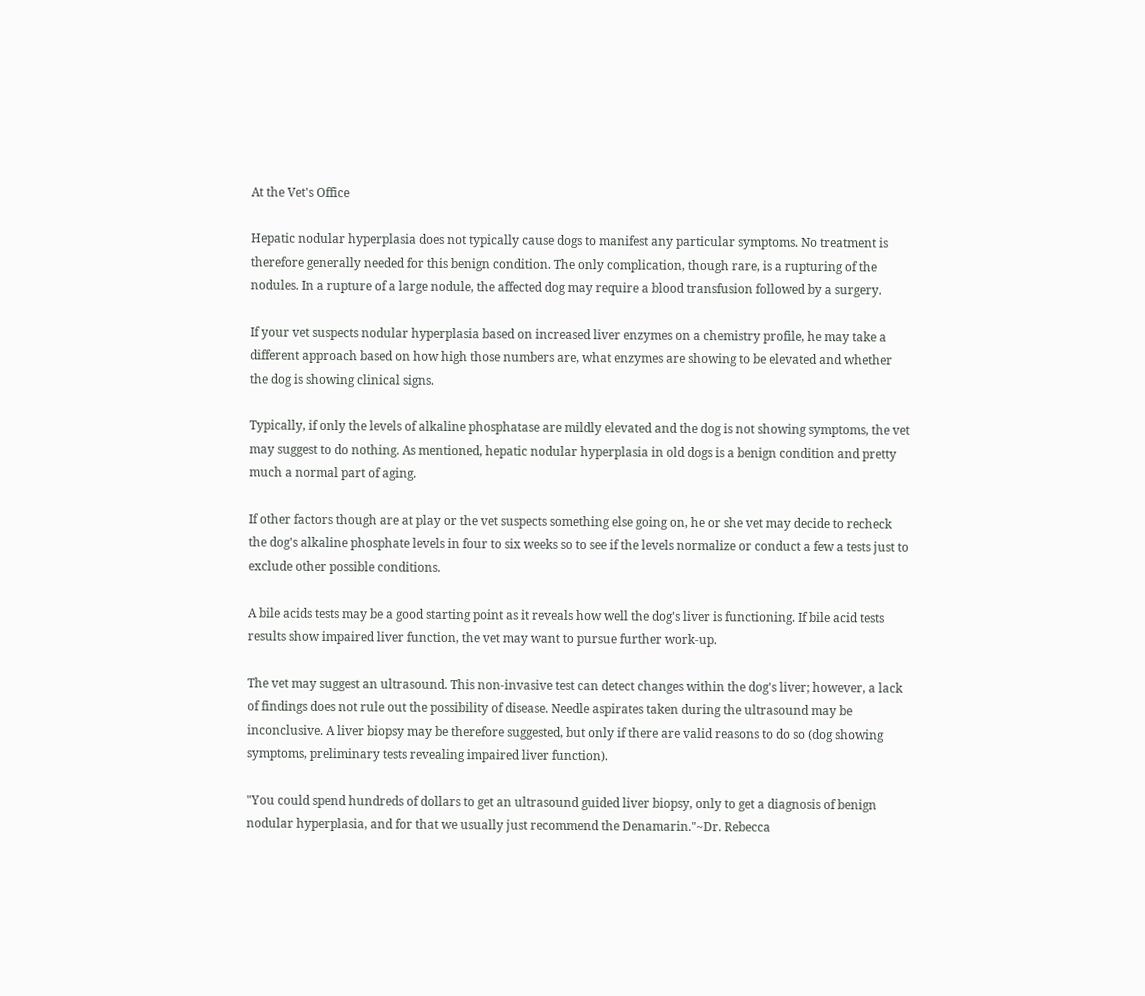At the Vet's Office

Hepatic nodular hyperplasia does not typically cause dogs to manifest any particular symptoms. No treatment is therefore generally needed for this benign condition. The only complication, though rare, is a rupturing of the nodules. In a rupture of a large nodule, the affected dog may require a blood transfusion followed by a surgery.

If your vet suspects nodular hyperplasia based on increased liver enzymes on a chemistry profile, he may take a different approach based on how high those numbers are, what enzymes are showing to be elevated and whether the dog is showing clinical signs.

Typically, if only the levels of alkaline phosphatase are mildly elevated and the dog is not showing symptoms, the vet may suggest to do nothing. As mentioned, hepatic nodular hyperplasia in old dogs is a benign condition and pretty much a normal part of aging.

If other factors though are at play or the vet suspects something else going on, he or she vet may decide to recheck the dog's alkaline phosphate levels in four to six weeks so to see if the levels normalize or conduct a few a tests just to exclude other possible conditions.

A bile acids tests may be a good starting point as it reveals how well the dog's liver is functioning. If bile acid tests results show impaired liver function, the vet may want to pursue further work-up.

The vet may suggest an ultrasound. This non-invasive test can detect changes within the dog's liver; however, a lack of findings does not rule out the possibility of disease. Needle aspirates taken during the ultrasound may be inconclusive. A liver biopsy may be therefore suggested, but only if there are valid reasons to do so (dog showing symptoms, preliminary tests revealing impaired liver function).

"You could spend hundreds of dollars to get an ultrasound guided liver biopsy, only to get a diagnosis of benign nodular hyperplasia, and for that we usually just recommend the Denamarin."~Dr. Rebecca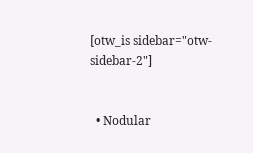[otw_is sidebar="otw-sidebar-2"]


  • Nodular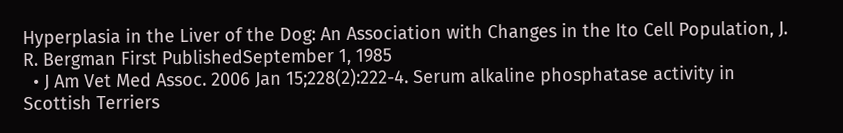Hyperplasia in the Liver of the Dog: An Association with Changes in the Ito Cell Population, J. R. Bergman First PublishedSeptember 1, 1985
  • J Am Vet Med Assoc. 2006 Jan 15;228(2):222-4. Serum alkaline phosphatase activity in Scottish Terriers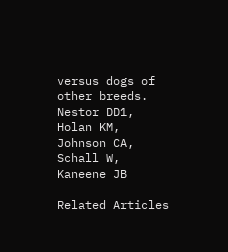versus dogs of other breeds. Nestor DD1, Holan KM, Johnson CA, Schall W, Kaneene JB

Related Articles